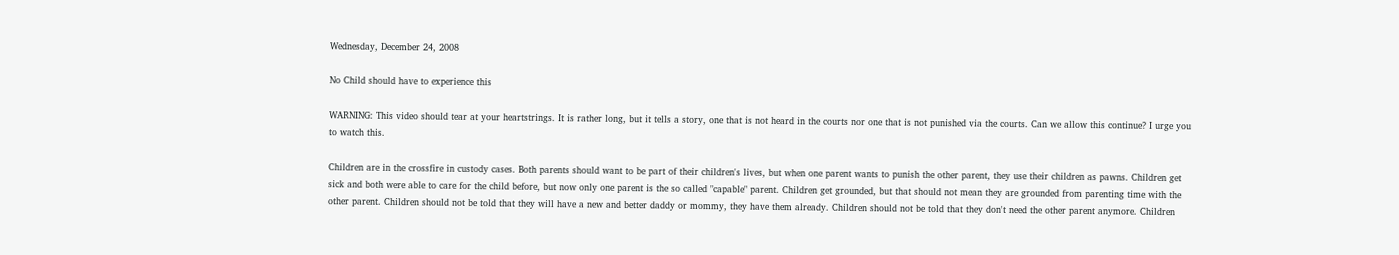Wednesday, December 24, 2008

No Child should have to experience this

WARNING: This video should tear at your heartstrings. It is rather long, but it tells a story, one that is not heard in the courts nor one that is not punished via the courts. Can we allow this continue? I urge you to watch this.

Children are in the crossfire in custody cases. Both parents should want to be part of their children's lives, but when one parent wants to punish the other parent, they use their children as pawns. Children get sick and both were able to care for the child before, but now only one parent is the so called "capable" parent. Children get grounded, but that should not mean they are grounded from parenting time with the other parent. Children should not be told that they will have a new and better daddy or mommy, they have them already. Children should not be told that they don't need the other parent anymore. Children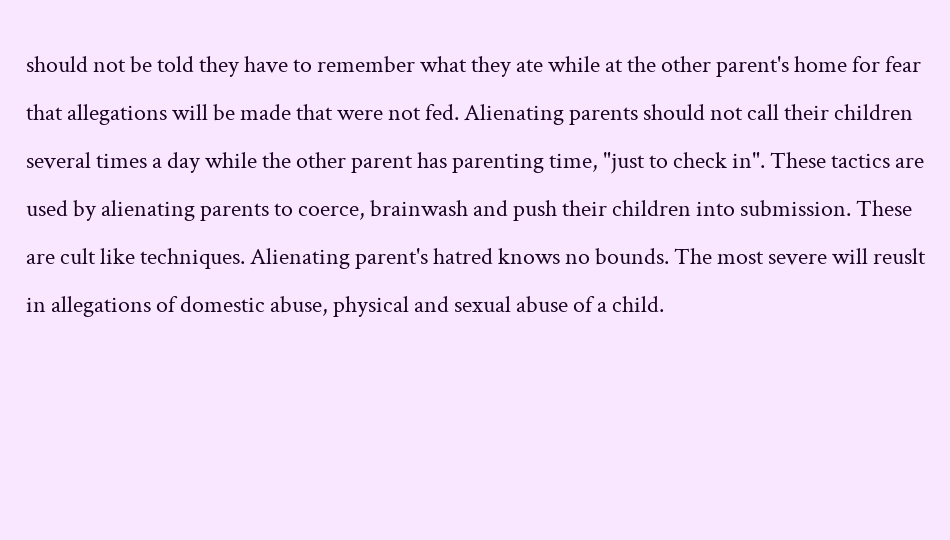should not be told they have to remember what they ate while at the other parent's home for fear that allegations will be made that were not fed. Alienating parents should not call their children several times a day while the other parent has parenting time, "just to check in". These tactics are used by alienating parents to coerce, brainwash and push their children into submission. These are cult like techniques. Alienating parent's hatred knows no bounds. The most severe will reuslt in allegations of domestic abuse, physical and sexual abuse of a child.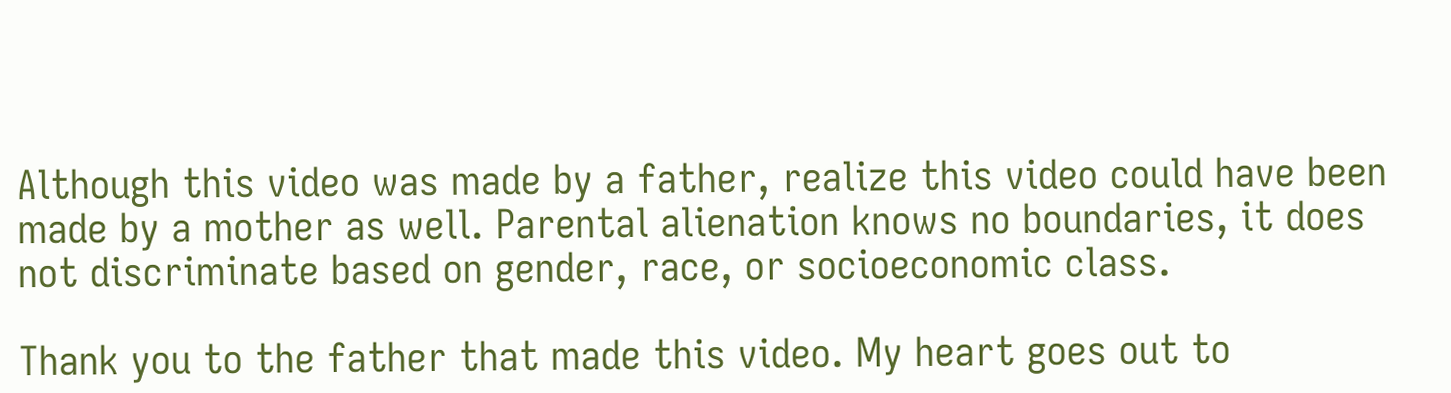Although this video was made by a father, realize this video could have been made by a mother as well. Parental alienation knows no boundaries, it does not discriminate based on gender, race, or socioeconomic class.

Thank you to the father that made this video. My heart goes out to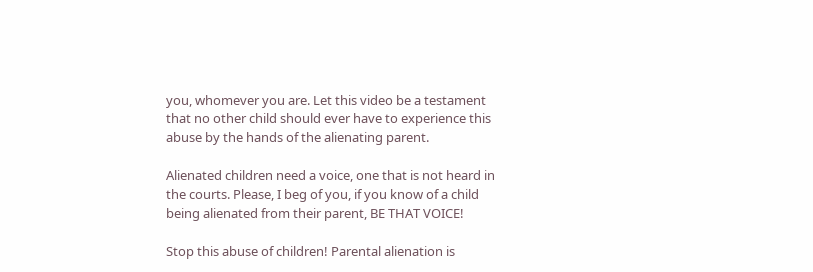you, whomever you are. Let this video be a testament that no other child should ever have to experience this abuse by the hands of the alienating parent.

Alienated children need a voice, one that is not heard in the courts. Please, I beg of you, if you know of a child being alienated from their parent, BE THAT VOICE!

Stop this abuse of children! Parental alienation is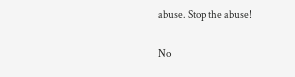abuse. Stop the abuse!

No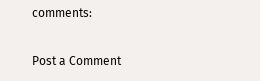comments:

Post a Comment